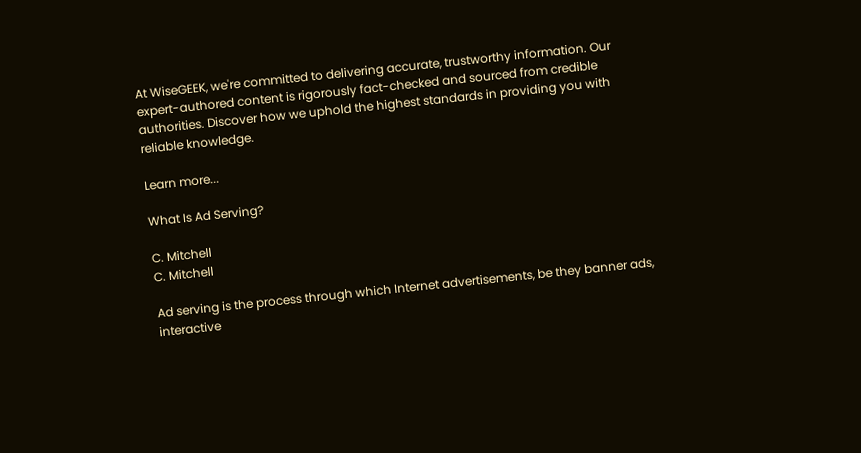At WiseGEEK, we're committed to delivering accurate, trustworthy information. Our expert-authored content is rigorously fact-checked and sourced from credible authorities. Discover how we uphold the highest standards in providing you with reliable knowledge.

Learn more...

What Is Ad Serving?

C. Mitchell
C. Mitchell

Ad serving is the process through which Internet advertisements, be they banner ads, interactive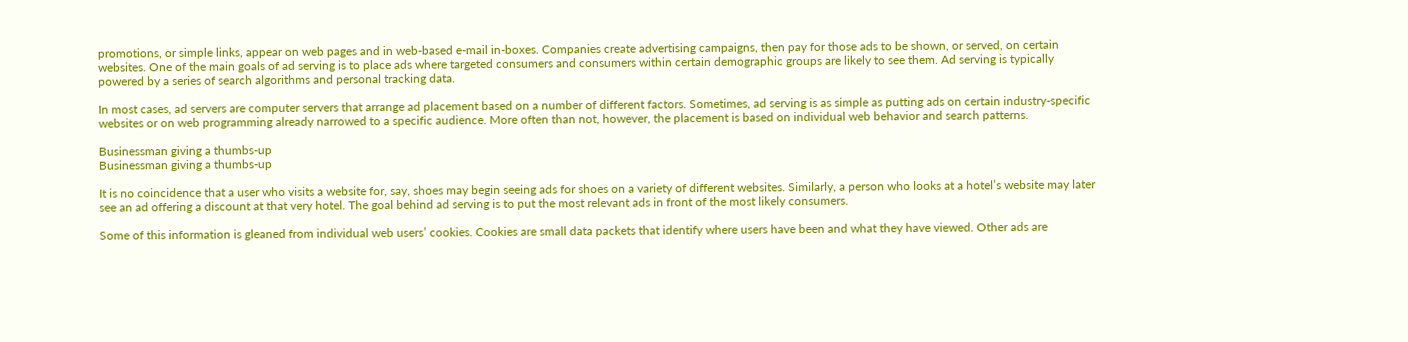promotions, or simple links, appear on web pages and in web-based e-mail in-boxes. Companies create advertising campaigns, then pay for those ads to be shown, or served, on certain websites. One of the main goals of ad serving is to place ads where targeted consumers and consumers within certain demographic groups are likely to see them. Ad serving is typically powered by a series of search algorithms and personal tracking data.

In most cases, ad servers are computer servers that arrange ad placement based on a number of different factors. Sometimes, ad serving is as simple as putting ads on certain industry-specific websites or on web programming already narrowed to a specific audience. More often than not, however, the placement is based on individual web behavior and search patterns.

Businessman giving a thumbs-up
Businessman giving a thumbs-up

It is no coincidence that a user who visits a website for, say, shoes may begin seeing ads for shoes on a variety of different websites. Similarly, a person who looks at a hotel’s website may later see an ad offering a discount at that very hotel. The goal behind ad serving is to put the most relevant ads in front of the most likely consumers.

Some of this information is gleaned from individual web users’ cookies. Cookies are small data packets that identify where users have been and what they have viewed. Other ads are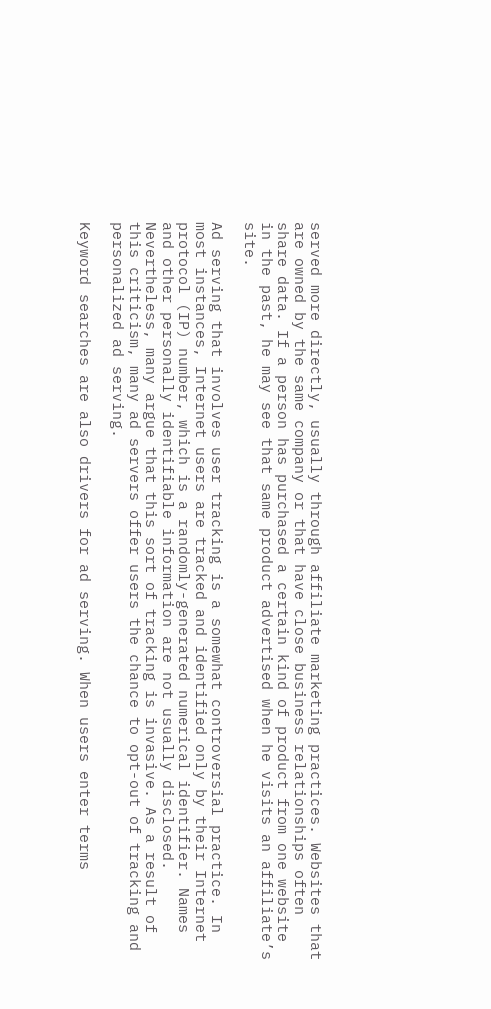served more directly, usually through affiliate marketing practices. Websites that are owned by the same company or that have close business relationships often share data. If a person has purchased a certain kind of product from one website in the past, he may see that same product advertised when he visits an affiliate’s site.

Ad serving that involves user tracking is a somewhat controversial practice. In most instances, Internet users are tracked and identified only by their Internet protocol (IP) number, which is a randomly-generated numerical identifier. Names and other personally identifiable information are not usually disclosed. Nevertheless, many argue that this sort of tracking is invasive. As a result of this criticism, many ad servers offer users the chance to opt-out of tracking and personalized ad serving.

Keyword searches are also drivers for ad serving. When users enter terms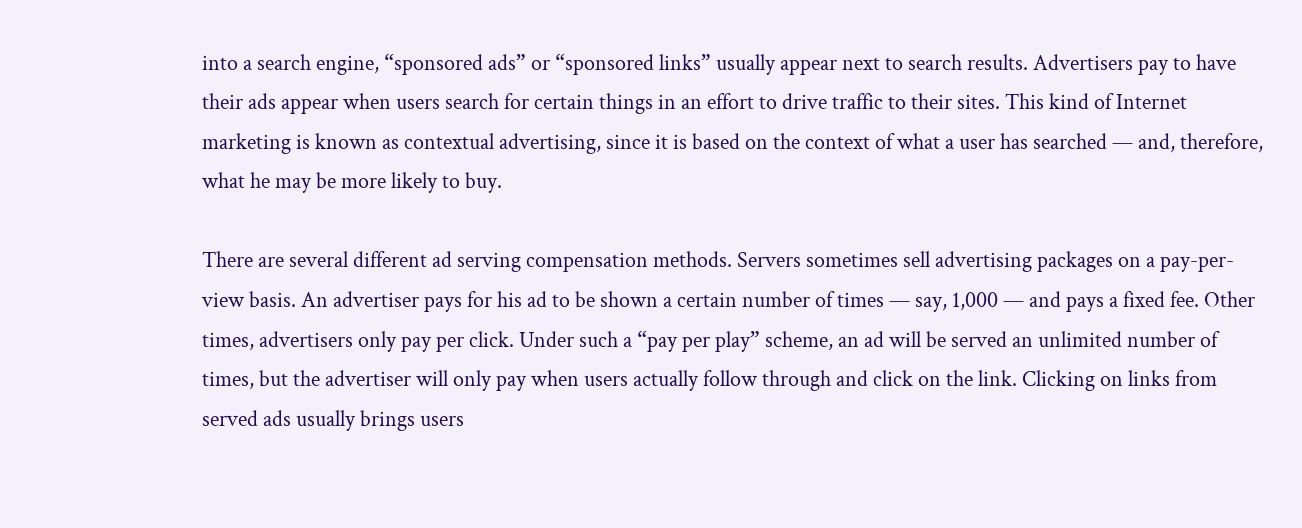into a search engine, “sponsored ads” or “sponsored links” usually appear next to search results. Advertisers pay to have their ads appear when users search for certain things in an effort to drive traffic to their sites. This kind of Internet marketing is known as contextual advertising, since it is based on the context of what a user has searched — and, therefore, what he may be more likely to buy.

There are several different ad serving compensation methods. Servers sometimes sell advertising packages on a pay-per-view basis. An advertiser pays for his ad to be shown a certain number of times — say, 1,000 — and pays a fixed fee. Other times, advertisers only pay per click. Under such a “pay per play” scheme, an ad will be served an unlimited number of times, but the advertiser will only pay when users actually follow through and click on the link. Clicking on links from served ads usually brings users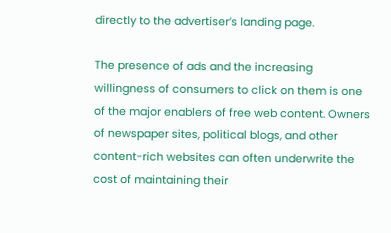directly to the advertiser’s landing page.

The presence of ads and the increasing willingness of consumers to click on them is one of the major enablers of free web content. Owners of newspaper sites, political blogs, and other content-rich websites can often underwrite the cost of maintaining their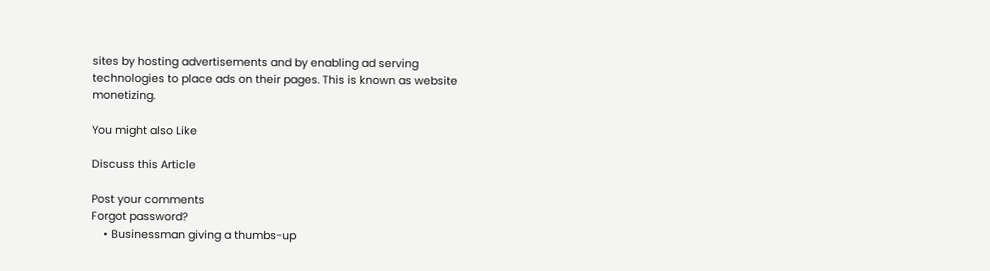sites by hosting advertisements and by enabling ad serving technologies to place ads on their pages. This is known as website monetizing.

You might also Like

Discuss this Article

Post your comments
Forgot password?
    • Businessman giving a thumbs-up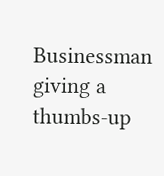Businessman giving a thumbs-up